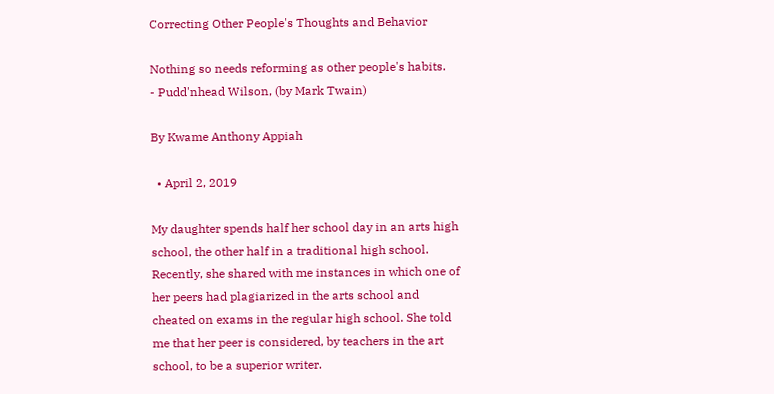Correcting Other People's Thoughts and Behavior

Nothing so needs reforming as other people's habits.
- Pudd'nhead Wilson, (by Mark Twain)

By Kwame Anthony Appiah

  • April 2, 2019

My daughter spends half her school day in an arts high school, the other half in a traditional high school. Recently, she shared with me instances in which one of her peers had plagiarized in the arts school and cheated on exams in the regular high school. She told me that her peer is considered, by teachers in the art school, to be a superior writer.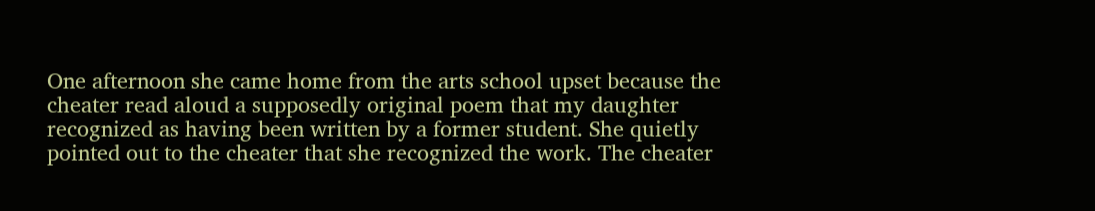One afternoon she came home from the arts school upset because the cheater read aloud a supposedly original poem that my daughter recognized as having been written by a former student. She quietly pointed out to the cheater that she recognized the work. The cheater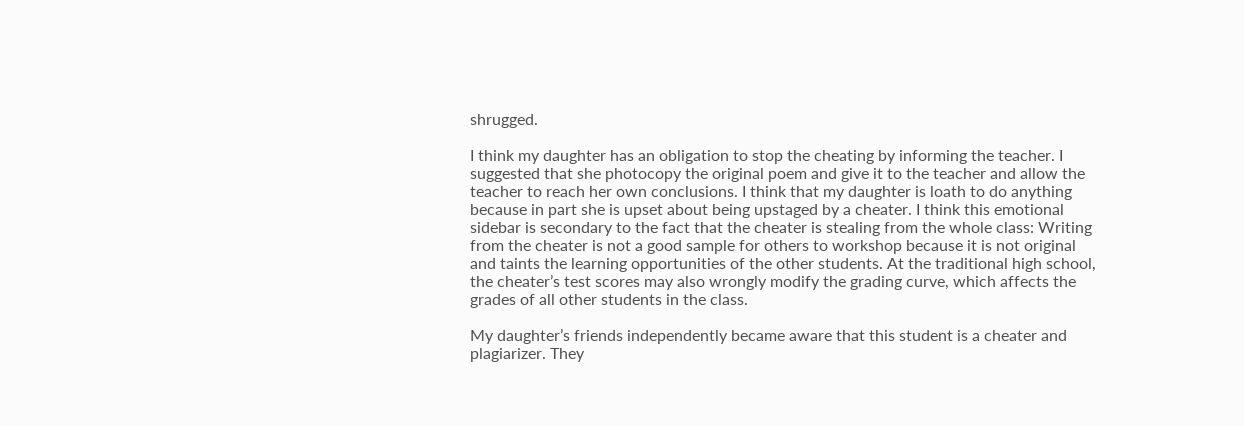shrugged.

I think my daughter has an obligation to stop the cheating by informing the teacher. I suggested that she photocopy the original poem and give it to the teacher and allow the teacher to reach her own conclusions. I think that my daughter is loath to do anything because in part she is upset about being upstaged by a cheater. I think this emotional sidebar is secondary to the fact that the cheater is stealing from the whole class: Writing from the cheater is not a good sample for others to workshop because it is not original and taints the learning opportunities of the other students. At the traditional high school, the cheater’s test scores may also wrongly modify the grading curve, which affects the grades of all other students in the class.

My daughter’s friends independently became aware that this student is a cheater and plagiarizer. They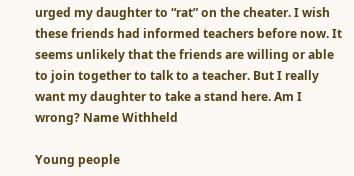urged my daughter to “rat” on the cheater. I wish these friends had informed teachers before now. It seems unlikely that the friends are willing or able to join together to talk to a teacher. But I really want my daughter to take a stand here. Am I wrong? Name Withheld

Young people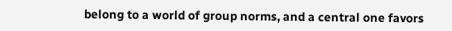belong to a world of group norms, and a central one favors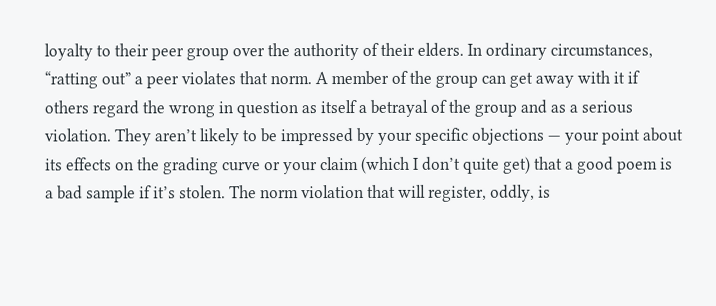loyalty to their peer group over the authority of their elders. In ordinary circumstances, “ratting out” a peer violates that norm. A member of the group can get away with it if others regard the wrong in question as itself a betrayal of the group and as a serious violation. They aren’t likely to be impressed by your specific objections — your point about its effects on the grading curve or your claim (which I don’t quite get) that a good poem is a bad sample if it’s stolen. The norm violation that will register, oddly, is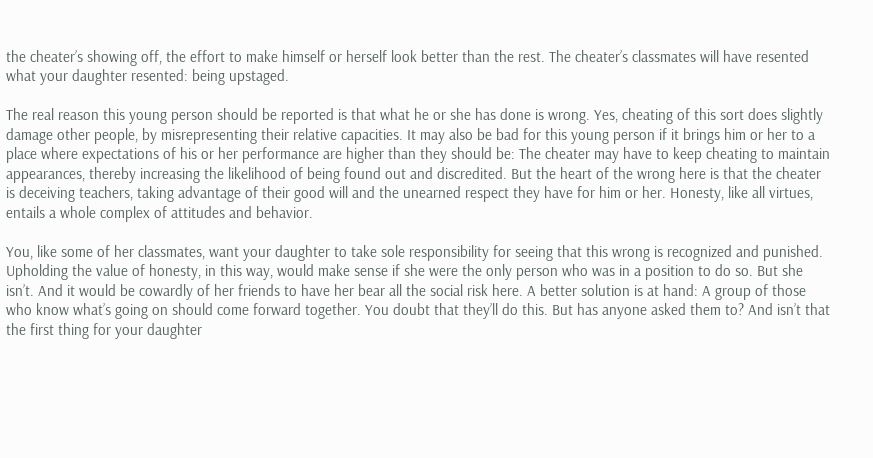the cheater’s showing off, the effort to make himself or herself look better than the rest. The cheater’s classmates will have resented what your daughter resented: being upstaged.

The real reason this young person should be reported is that what he or she has done is wrong. Yes, cheating of this sort does slightly damage other people, by misrepresenting their relative capacities. It may also be bad for this young person if it brings him or her to a place where expectations of his or her performance are higher than they should be: The cheater may have to keep cheating to maintain appearances, thereby increasing the likelihood of being found out and discredited. But the heart of the wrong here is that the cheater is deceiving teachers, taking advantage of their good will and the unearned respect they have for him or her. Honesty, like all virtues, entails a whole complex of attitudes and behavior.

You, like some of her classmates, want your daughter to take sole responsibility for seeing that this wrong is recognized and punished. Upholding the value of honesty, in this way, would make sense if she were the only person who was in a position to do so. But she isn’t. And it would be cowardly of her friends to have her bear all the social risk here. A better solution is at hand: A group of those who know what’s going on should come forward together. You doubt that they’ll do this. But has anyone asked them to? And isn’t that the first thing for your daughter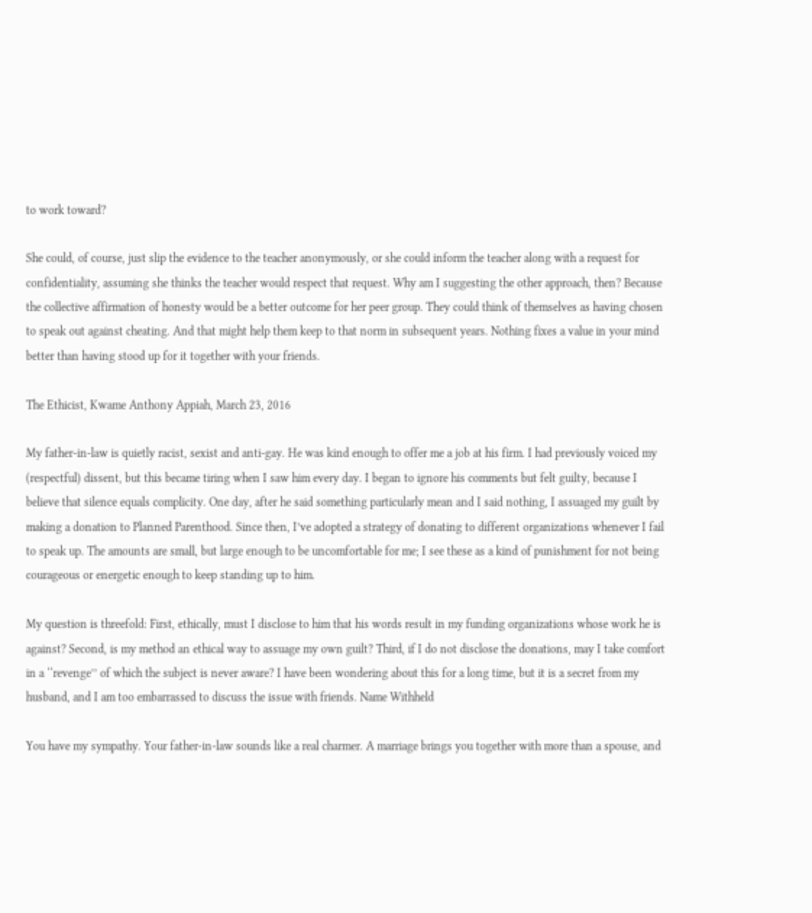to work toward?

She could, of course, just slip the evidence to the teacher anonymously, or she could inform the teacher along with a request for confidentiality, assuming she thinks the teacher would respect that request. Why am I suggesting the other approach, then? Because the collective affirmation of honesty would be a better outcome for her peer group. They could think of themselves as having chosen to speak out against cheating. And that might help them keep to that norm in subsequent years. Nothing fixes a value in your mind better than having stood up for it together with your friends.

The Ethicist, Kwame Anthony Appiah, March 23, 2016

My father-in-law is quietly racist, sexist and anti-gay. He was kind enough to offer me a job at his firm. I had previously voiced my (respectful) dissent, but this became tiring when I saw him every day. I began to ignore his comments but felt guilty, because I believe that silence equals complicity. One day, after he said something particularly mean and I said nothing, I assuaged my guilt by making a donation to Planned Parenthood. Since then, I’ve adopted a strategy of donating to different organizations whenever I fail to speak up. The amounts are small, but large enough to be uncomfortable for me; I see these as a kind of punishment for not being courageous or energetic enough to keep standing up to him.

My question is threefold: First, ethically, must I disclose to him that his words result in my funding organizations whose work he is against? Second, is my method an ethical way to assuage my own guilt? Third, if I do not disclose the donations, may I take comfort in a ‘‘revenge’’ of which the subject is never aware? I have been wondering about this for a long time, but it is a secret from my husband, and I am too embarrassed to discuss the issue with friends. Name Withheld

You have my sympathy. Your father-in-law sounds like a real charmer. A marriage brings you together with more than a spouse, and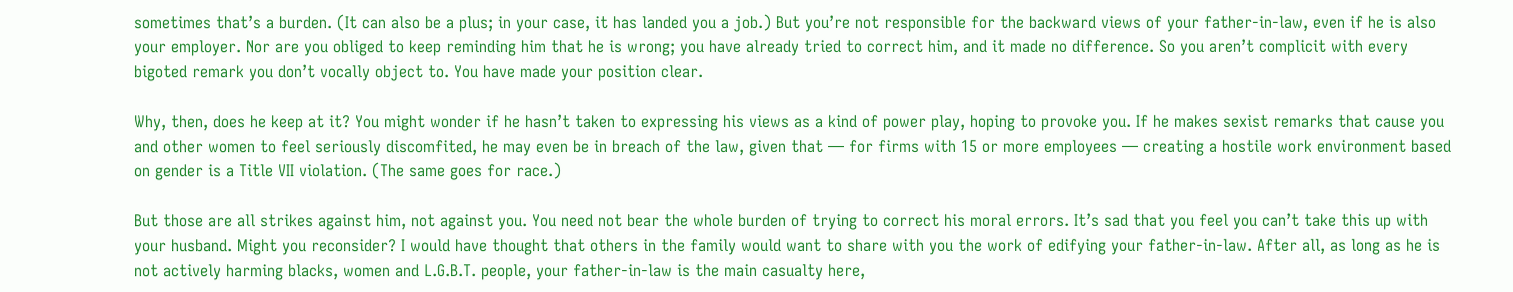sometimes that’s a burden. (It can also be a plus; in your case, it has landed you a job.) But you’re not responsible for the backward views of your father-in-law, even if he is also your employer. Nor are you obliged to keep reminding him that he is wrong; you have already tried to correct him, and it made no difference. So you aren’t complicit with every bigoted remark you don’t vocally object to. You have made your position clear.

Why, then, does he keep at it? You might wonder if he hasn’t taken to expressing his views as a kind of power play, hoping to provoke you. If he makes sexist remarks that cause you and other women to feel seriously discomfited, he may even be in breach of the law, given that — for firms with 15 or more employees — creating a hostile work environment based on gender is a Title VII violation. (The same goes for race.)

But those are all strikes against him, not against you. You need not bear the whole burden of trying to correct his moral errors. It’s sad that you feel you can’t take this up with your husband. Might you reconsider? I would have thought that others in the family would want to share with you the work of edifying your father-in-law. After all, as long as he is not actively harming blacks, women and L.G.B.T. people, your father-in-law is the main casualty here,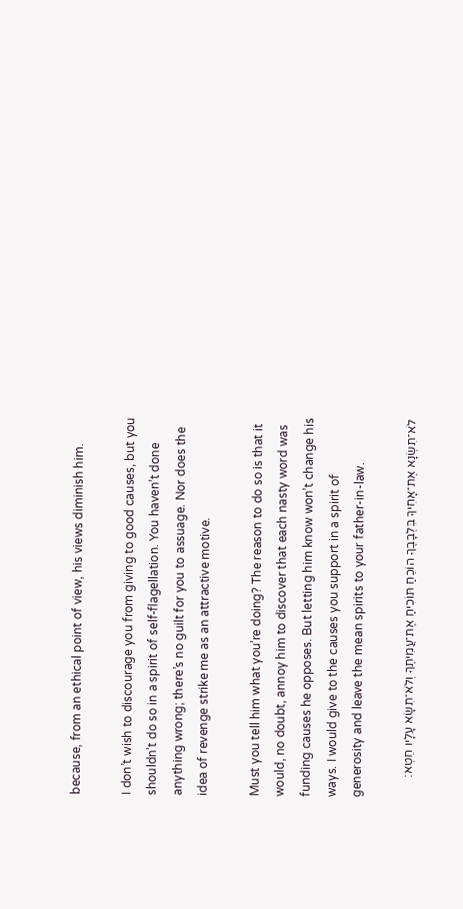because, from an ethical point of view, his views diminish him.

I don’t wish to discourage you from giving to good causes, but you shouldn’t do so in a spirit of self-flagellation. You haven’t done anything wrong; there’s no guilt for you to assuage. Nor does the idea of revenge strike me as an attractive motive.

Must you tell him what you’re doing? The reason to do so is that it would, no doubt, annoy him to discover that each nasty word was funding causes he opposes. But letting him know won’t change his ways. I would give to the causes you support in a spirit of generosity and leave the mean spirits to your father-in-law.

לֹא־תִשְׂנָא אֶת־אָחִיךָ בִּלְבָבֶךָ הוֹכֵחַ תּוֹכִיחַ אֶת־עֲמִיתֶךָ וְלֹא־תִשָּׂא עָלָיו חֵטְא׃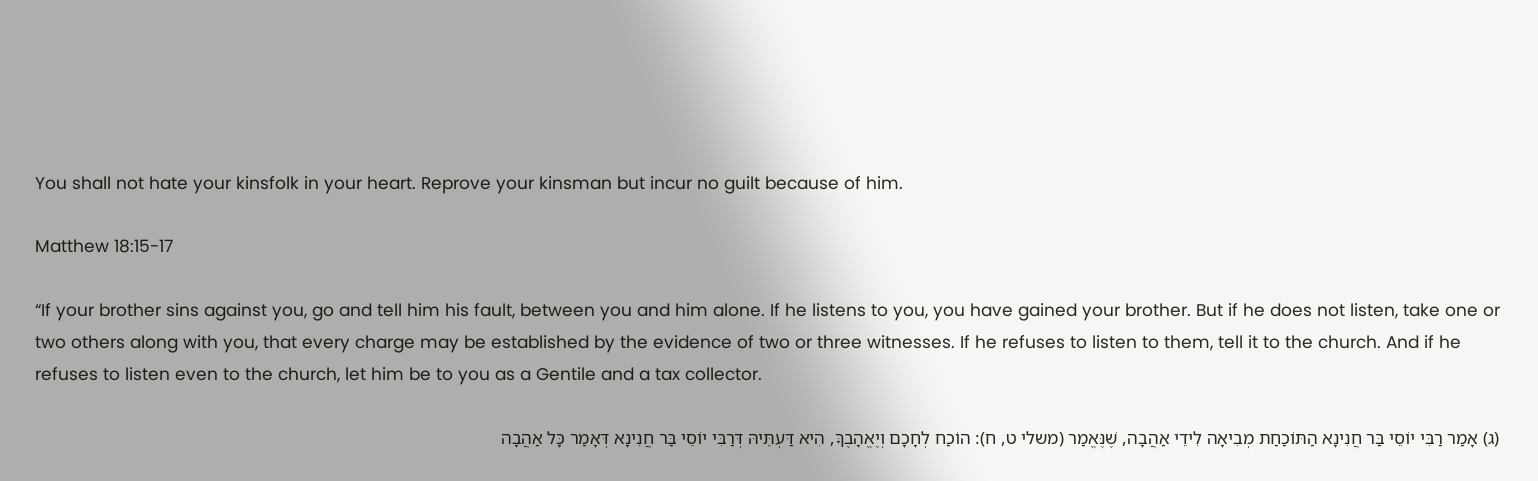You shall not hate your kinsfolk in your heart. Reprove your kinsman but incur no guilt because of him.

Matthew 18:15-17

“If your brother sins against you, go and tell him his fault, between you and him alone. If he listens to you, you have gained your brother. But if he does not listen, take one or two others along with you, that every charge may be established by the evidence of two or three witnesses. If he refuses to listen to them, tell it to the church. And if he refuses to listen even to the church, let him be to you as a Gentile and a tax collector.

(ג) אָמַר רַבִּי יוֹסֵי בַּר חֲנִינָא הַתּוֹכַחַת מְבִיאָה לִידֵי אַהֲבָה, שֶׁנֶּאֱמַר (משלי ט, ח): הוֹכַח לְחָכָם וְיֶאֱהָבֶךָּ, הִיא דַּעְתֵּיהּ דְּרַבִּי יוֹסֵי בַּר חֲנִינָא דְּאָמַר כָּל אַהֲבָה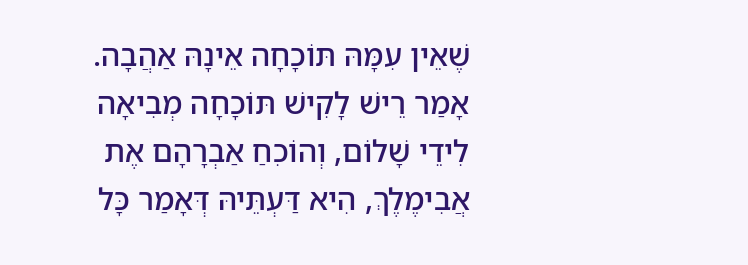שֶׁאֵין עִמָּהּ תּוֹכָחָה אֵינָהּ אַהֲבָה. אָמַר רֵישׁ לָקִישׁ תּוֹכָחָה מְבִיאָה לִידֵי שָׁלוֹם, וְהוֹכִחַ אַבְרָהָם אֶת אֲבִימֶלֶךְ, הִיא דַּעְתֵּיהּ דְּאָמַר כָּל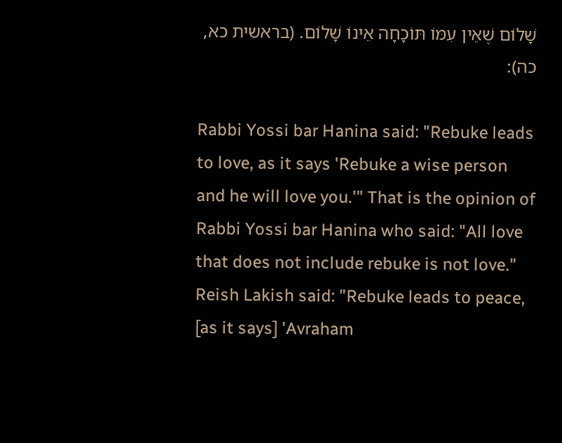שָׁלוֹם שֶׁאֵין עִמּוֹ תּוֹכָחָה אֵינוֹ שָׁלוֹם. (בראשית כא, כה):

Rabbi Yossi bar Hanina said: "Rebuke leads to love, as it says 'Rebuke a wise person and he will love you.'" That is the opinion of Rabbi Yossi bar Hanina who said: "All love that does not include rebuke is not love." Reish Lakish said: "Rebuke leads to peace, [as it says] 'Avraham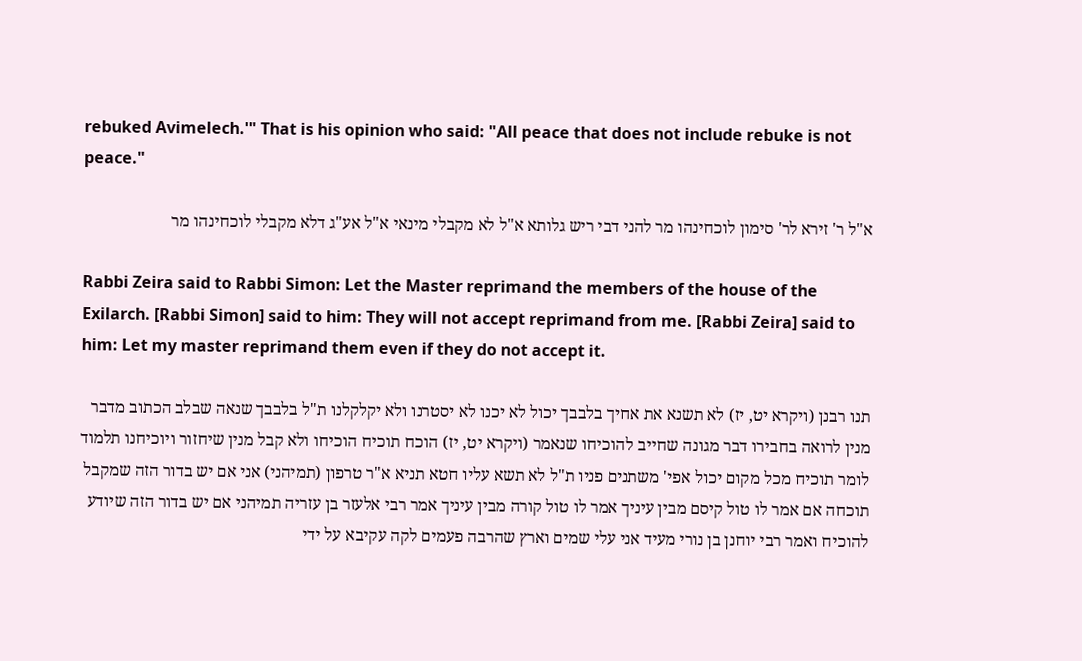rebuked Avimelech.'" That is his opinion who said: "All peace that does not include rebuke is not peace."

א"ל ר' זירא לר' סימון לוכחינהו מר להני דבי ריש גלותא א"ל לא מקבלי מינאי א"ל אע"ג דלא מקבלי לוכחינהו מר

Rabbi Zeira said to Rabbi Simon: Let the Master reprimand the members of the house of the Exilarch. [Rabbi Simon] said to him: They will not accept reprimand from me. [Rabbi Zeira] said to him: Let my master reprimand them even if they do not accept it.

תנו רבנן (ויקרא יט, יז) לא תשנא את אחיך בלבבך יכול לא יכנו לא יסטרנו ולא יקלקלנו ת"ל בלבבך שנאה שבלב הכתוב מדבר מנין לרואה בחבירו דבר מגונה שחייב להוכיחו שנאמר (ויקרא יט, יז) הוכח תוכיח הוכיחו ולא קבל מנין שיחזור ויוכיחנו תלמוד לומר תוכיח מכל מקום יכול אפי' משתנים פניו ת"ל לא תשא עליו חטא תניא א"ר טרפון (תמיהני) אני אם יש בדור הזה שמקבל תוכחה אם אמר לו טול קיסם מבין עיניך אמר לו טול קורה מבין עיניך אמר רבי אלעזר בן עזריה תמיהני אם יש בדור הזה שיודע להוכיח ואמר רבי יוחנן בן נורי מעיד אני עלי שמים וארץ שהרבה פעמים לקה עקיבא על ידי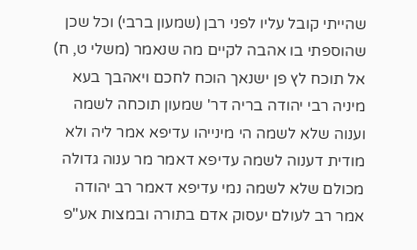שהייתי קובל עליו לפני רבן (שמעון ברבי) וכל שכן שהוספתי בו אהבה לקיים מה שנאמר (משלי ט, ח) אל תוכח לץ פן ישנאך הוכח לחכם ויאהבך בעא מיניה רבי יהודה בריה דר' שמעון תוכחה לשמה וענוה שלא לשמה הי מינייהו עדיפא אמר ליה ולא מודית דענוה לשמה עדיפא דאמר מר ענוה גדולה מכולם שלא לשמה נמי עדיפא דאמר רב יהודה אמר רב לעולם יעסוק אדם בתורה ובמצות אע"פ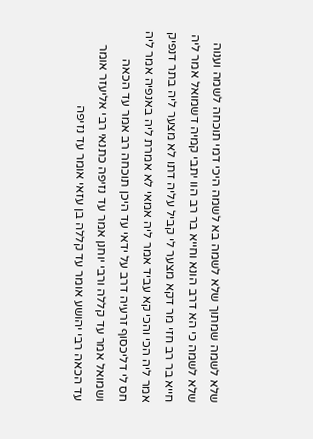שלא לשמה שמתוך שלא לשמה בא לשמה היכי דמי תוכחה לשמה וענוה שלא לשמה כי הא דרב הונא וחייא בר רב הוו יתבי קמיה דשמואל אמר ליה חייא בר רב חזי מר דקא מצער לי קביל עליה דתו לא מצער ליה בתר דנפיק אמר ליה הכי והכי קא עביד אמר ליה אמאי לא אמרת ליה באנפיה אמר ליה חס לי דליכסוף זרעיה דרב על ידאי עד היכן תוכחה רב אמר עד הכאה ושמואל אמר עד קללה ורבי יוחנן אמר עד נזיפה כתנאי רבי אליעזר אומר עד הכאה רבי יהושע אומר עד קללה בן עזאי אומר עד נזיפה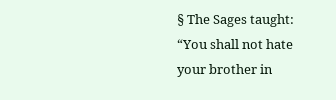§ The Sages taught: “You shall not hate your brother in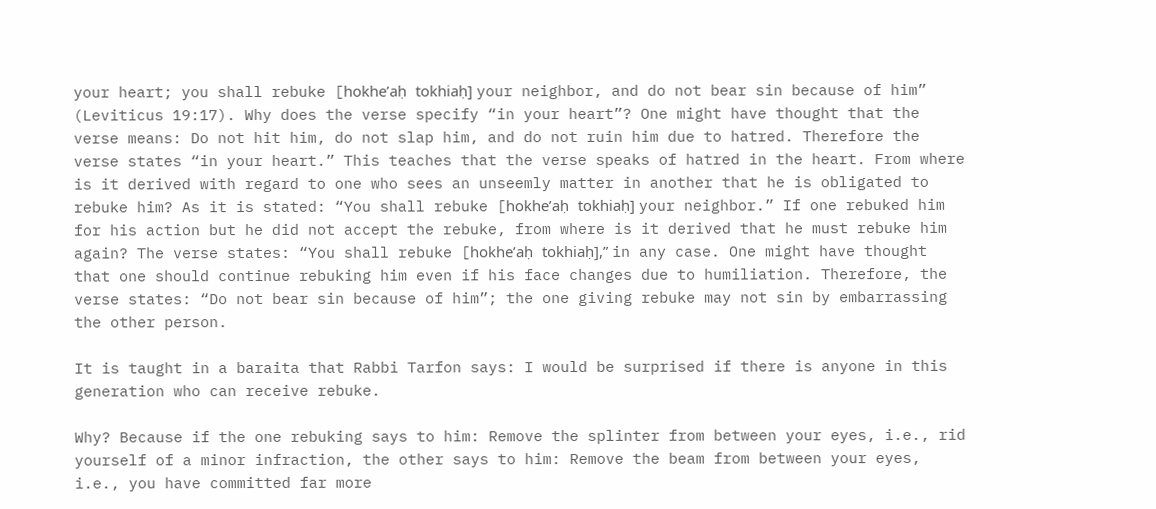your heart; you shall rebuke [hokhe’aḥ tokhiaḥ] your neighbor, and do not bear sin because of him” (Leviticus 19:17). Why does the verse specify “in your heart”? One might have thought that the verse means: Do not hit him, do not slap him, and do not ruin him due to hatred. Therefore the verse states “in your heart.” This teaches that the verse speaks of hatred in the heart. From where is it derived with regard to one who sees an unseemly matter in another that he is obligated to rebuke him? As it is stated: “You shall rebuke [hokhe’aḥ tokhiaḥ] your neighbor.” If one rebuked him for his action but he did not accept the rebuke, from where is it derived that he must rebuke him again? The verse states: “You shall rebuke [hokhe’aḥ tokhiaḥ],” in any case. One might have thought that one should continue rebuking him even if his face changes due to humiliation. Therefore, the verse states: “Do not bear sin because of him”; the one giving rebuke may not sin by embarrassing the other person.

It is taught in a baraita that Rabbi Tarfon says: I would be surprised if there is anyone in this generation who can receive rebuke.

Why? Because if the one rebuking says to him: Remove the splinter from between your eyes, i.e., rid yourself of a minor infraction, the other says to him: Remove the beam from between your eyes, i.e., you have committed far more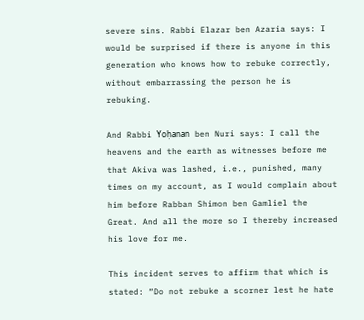severe sins. Rabbi Elazar ben Azaria says: I would be surprised if there is anyone in this generation who knows how to rebuke correctly, without embarrassing the person he is rebuking.

And Rabbi Yoḥanan ben Nuri says: I call the heavens and the earth as witnesses before me that Akiva was lashed, i.e., punished, many times on my account, as I would complain about him before Rabban Shimon ben Gamliel the Great. And all the more so I thereby increased his love for me.

This incident serves to affirm that which is stated: “Do not rebuke a scorner lest he hate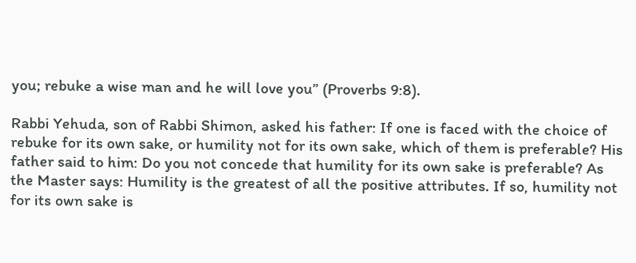you; rebuke a wise man and he will love you” (Proverbs 9:8).

Rabbi Yehuda, son of Rabbi Shimon, asked his father: If one is faced with the choice of rebuke for its own sake, or humility not for its own sake, which of them is preferable? His father said to him: Do you not concede that humility for its own sake is preferable? As the Master says: Humility is the greatest of all the positive attributes. If so, humility not for its own sake is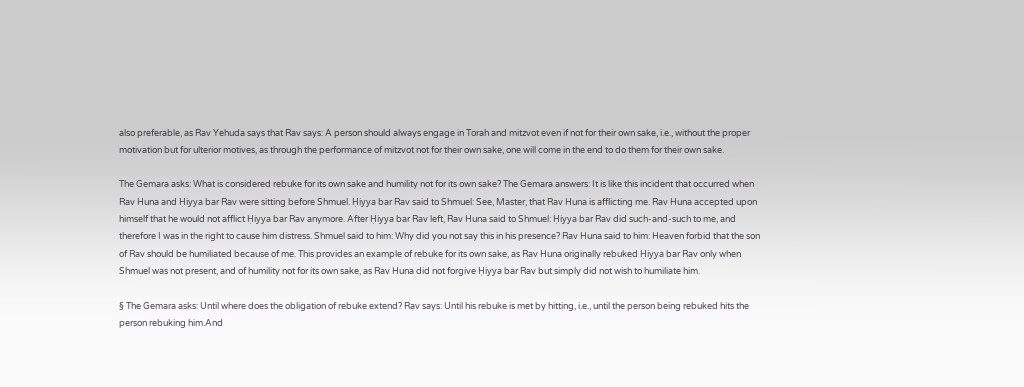also preferable, as Rav Yehuda says that Rav says: A person should always engage in Torah and mitzvot even if not for their own sake, i.e., without the proper motivation but for ulterior motives, as through the performance of mitzvot not for their own sake, one will come in the end to do them for their own sake.

The Gemara asks: What is considered rebuke for its own sake and humility not for its own sake? The Gemara answers: It is like this incident that occurred when Rav Huna and Ḥiyya bar Rav were sitting before Shmuel. Ḥiyya bar Rav said to Shmuel: See, Master, that Rav Huna is afflicting me. Rav Huna accepted upon himself that he would not afflict Ḥiyya bar Rav anymore. After Ḥiyya bar Rav left, Rav Huna said to Shmuel: Ḥiyya bar Rav did such-and-such to me, and therefore I was in the right to cause him distress. Shmuel said to him: Why did you not say this in his presence? Rav Huna said to him: Heaven forbid that the son of Rav should be humiliated because of me. This provides an example of rebuke for its own sake, as Rav Huna originally rebuked Ḥiyya bar Rav only when Shmuel was not present, and of humility not for its own sake, as Rav Huna did not forgive Ḥiyya bar Rav but simply did not wish to humiliate him.

§ The Gemara asks: Until where does the obligation of rebuke extend? Rav says: Until his rebuke is met by hitting, i.e., until the person being rebuked hits the person rebuking him.And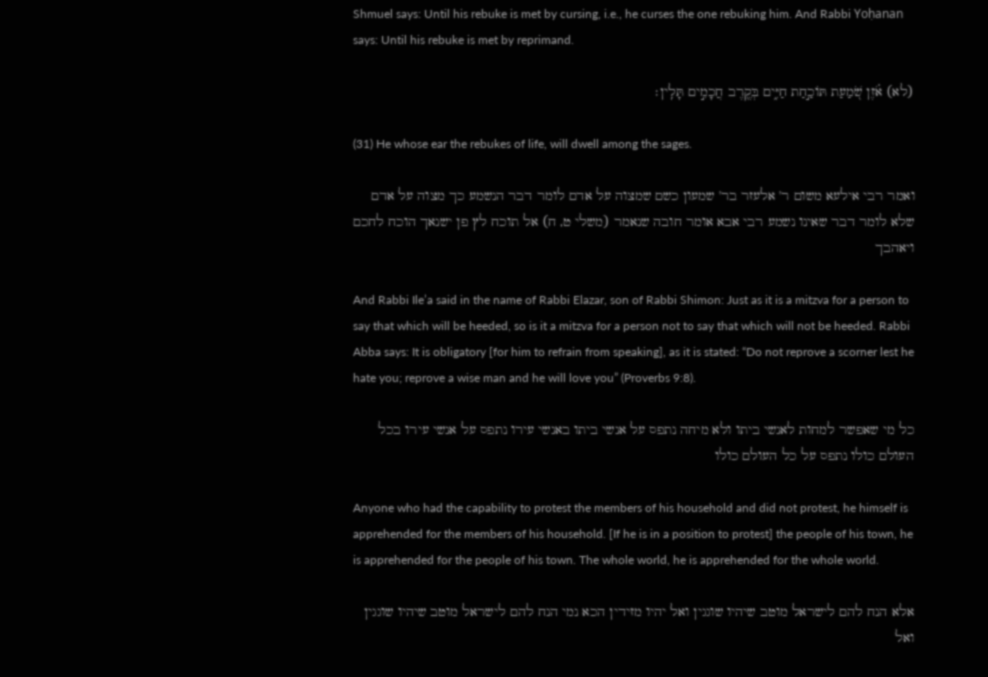Shmuel says: Until his rebuke is met by cursing, i.e., he curses the one rebuking him. And Rabbi Yoḥanan says: Until his rebuke is met by reprimand.

(לא) אֹ֗זֶן שֹׁ֭מַעַת תּוֹכַ֣חַת חַיִּ֑ים בְּקֶ֖רֶב חֲכָמִ֣ים תָּלִֽין׃

(31) He whose ear the rebukes of life, will dwell among the sages.

ואמר רבי אילעא משום ר' אלעזר בר' שמעון כשם שמצוה על אדם לומר דבר הנשמע כך מצוה על אדם שלא לומר דבר שאינו נשמע רבי אבא אומר חובה שנאמר (משלי ט, ח) אל תוכח לץ פן ישנאך הוכח לחכם ויאהבך

And Rabbi Ile’a said in the name of Rabbi Elazar, son of Rabbi Shimon: Just as it is a mitzva for a person to say that which will be heeded, so is it a mitzva for a person not to say that which will not be heeded. Rabbi Abba says: It is obligatory [for him to refrain from speaking], as it is stated: “Do not reprove a scorner lest he hate you; reprove a wise man and he will love you” (Proverbs 9:8).

כל מי שאפשר למחות לאנשי ביתו ולא מיחה נתפס על אנשי ביתו באנשי עירו נתפס על אנשי עירו בכל העולם כולו נתפס על כל העולם כולו

Anyone who had the capability to protest the members of his household and did not protest, he himself is apprehended for the members of his household. [If he is in a position to protest] the people of his town, he is apprehended for the people of his town. The whole world, he is apprehended for the whole world.

אלא הנח להם לישראל מוטב שיהיו שוגגין ואל יהיו מזידין הכא נמי הנח להם לישראל מוטב שיהיו שוגגין ואל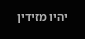יהיו מזידין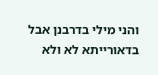והני מילי בדרבנן אבל בדאורייתא לא ולא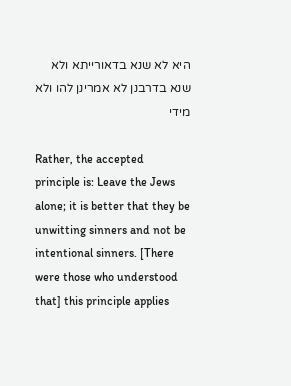היא לא שנא בדאורייתא ולא שנא בדרבנן לא אמרינן להו ולא מידי

Rather, the accepted principle is: Leave the Jews alone; it is better that they be unwitting sinners and not be intentional sinners. [There were those who understood that] this principle applies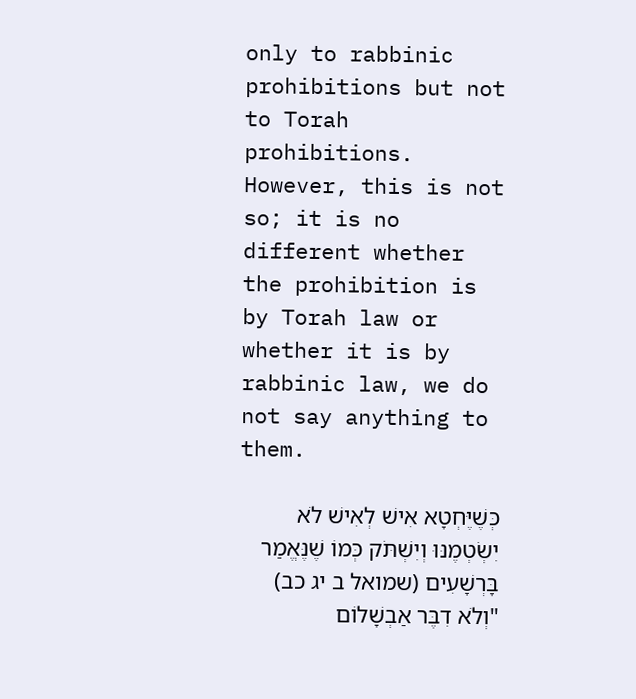only to rabbinic prohibitions but not to Torah prohibitions. However, this is not so; it is no different whether the prohibition is by Torah law or whether it is by rabbinic law, we do not say anything to them.

כְּשֶׁיֶּחְטָא אִישׁ לְאִישׁ לֹא יִשְׂטְמֶנּוּ וְיִשְׁתֹּק כְּמוֹ שֶׁנֶּאֱמַר בָּרְשָׁעִים (שמואל ב יג כב) "וְלֹא דִבֶּר אַבְשָׁלוֹם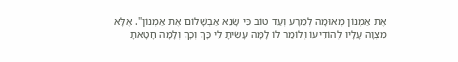אֶת אַמְנוֹן מְאוּמָה לְמֵרָע וְעַד טוֹב כִּי שָׂנֵא אַבְשָׁלוֹם אֶת אַמְנוֹן". אֶלָּא מִצְוָה עָלָיו לְהוֹדִיעוֹ וְלוֹמַר לוֹ לָמָּה עָשִׂיתָ לִי כָּךְ וְכָךְ וְלָמָּה חָטָאתָ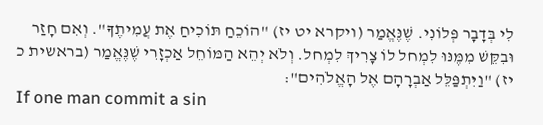לִי בְּדָבָר פְּלוֹנִי. שֶׁנֶּאֱמַר (ויקרא יט יז) "הוֹכֵחַ תּוֹכִיחַ אֶת עֲמִיתֶךָ". וְאִם חָזַר וּבִקֵּשׁ מִמֶּנּוּ לִמְחל לוֹ צָרִיךְ לִמְחל. וְלֹא יְהֵא הַמּוֹחֵל אַכְזָרִי שֶׁנֶּאֱמַר (בראשית כ יז) "וַיִּתְפַּלֵּל אַבְרָהָם אֶל הָאֱלֹהִים":
If one man commit a sin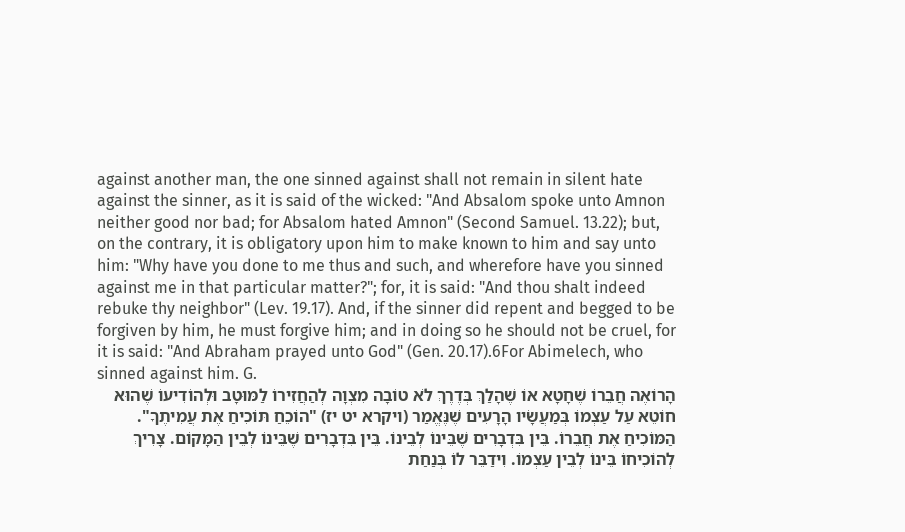against another man, the one sinned against shall not remain in silent hate against the sinner, as it is said of the wicked: "And Absalom spoke unto Amnon neither good nor bad; for Absalom hated Amnon" (Second Samuel. 13.22); but, on the contrary, it is obligatory upon him to make known to him and say unto him: "Why have you done to me thus and such, and wherefore have you sinned against me in that particular matter?"; for, it is said: "And thou shalt indeed rebuke thy neighbor" (Lev. 19.17). And, if the sinner did repent and begged to be forgiven by him, he must forgive him; and in doing so he should not be cruel, for it is said: "And Abraham prayed unto God" (Gen. 20.17).6For Abimelech, who sinned against him. G.
הָרוֹאֶה חֲבֵרוֹ שֶׁחָטָא אוֹ שֶׁהָלַךְ בְּדֶרֶךְ לֹא טוֹבָה מִצְוָה לְהַחֲזִירוֹ לַמּוּטָב וּלְהוֹדִיעוֹ שֶׁהוּא חוֹטֵא עַל עַצְמוֹ בְּמַעֲשָׂיו הָרָעִים שֶׁנֶּאֱמַר (ויקרא יט יז) "הוֹכֵחַ תּוֹכִיחַ אֶת עֲמִיתֶךָ". הַמּוֹכִיחַ אֶת חֲבֵרוֹ. בֵּין בִּדְבָרִים שֶׁבֵּינוֹ לְבֵינוֹ. בֵּין בִּדְבָרִים שֶׁבֵּינוֹ לְבֵין הַמָּקוֹם. צָרִיךְ לְהוֹכִיחוֹ בֵּינוֹ לְבֵין עַצְמוֹ. וִידַבֵּר לוֹ בְּנַחַת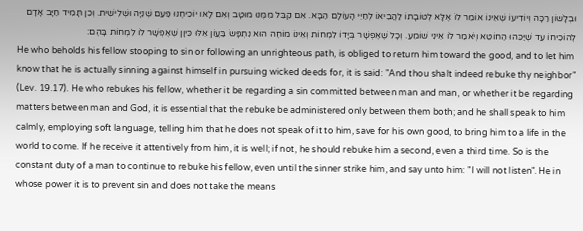וּבְלָשׁוֹן רַכָּה וְיוֹדִיעוֹ שֶׁאֵינוֹ אוֹמֵר לוֹ אֶלָּא לְטוֹבָתוֹ לַהֲבִיאוֹ לְחַיֵּי הָעוֹלָם הַבָּא. אִם קִבֵּל מִמֶּנּוּ מוּטָב וְאִם לָאו יוֹכִיחֶנּוּ פַּעַם שְׁנִיָּה וּשְׁלִישִׁית. וְכֵן תָּמִיד חַיָּב אָדָם לְהוֹכִיחוֹ עַד שֶׁיַּכֵּהוּ הַחוֹטֵא וְיֹאמַר לוֹ אֵינִי שׁוֹמֵעַ. וְכָל שֶׁאֶפְשָׁר בְּיָדוֹ לִמְחוֹת וְאֵינוֹ מוֹחֶה הוּא נִתְפָּשׂ בַּעֲוֹן אֵלּוּ כֵּיוָן שֶׁאֶפְשָׁר לוֹ לִמְחוֹת בָּהֶם:
He who beholds his fellow stooping to sin or following an unrighteous path, is obliged to return him toward the good, and to let him know that he is actually sinning against himself in pursuing wicked deeds for, it is said: "And thou shalt indeed rebuke thy neighbor" (Lev. 19.17). He who rebukes his fellow, whether it be regarding a sin committed between man and man, or whether it be regarding matters between man and God, it is essential that the rebuke be administered only between them both; and he shall speak to him calmly, employing soft language, telling him that he does not speak of it to him, save for his own good, to bring him to a life in the world to come. If he receive it attentively from him, it is well; if not, he should rebuke him a second, even a third time. So is the constant duty of a man to continue to rebuke his fellow, even until the sinner strike him, and say unto him: "I will not listen". He in whose power it is to prevent sin and does not take the means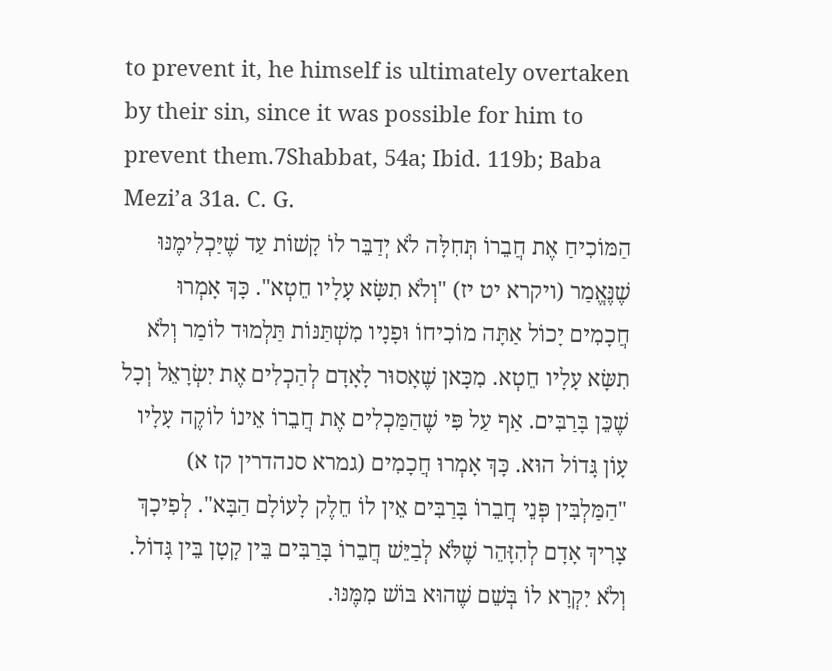to prevent it, he himself is ultimately overtaken by their sin, since it was possible for him to prevent them.7Shabbat, 54a; Ibid. 119b; Baba Mezi’a 31a. C. G.
הַמּוֹכִיחַ אֶת חֲבֵרוֹ תְּחִלָּה לֹא יְדַבֵּר לוֹ קָשׁוֹת עַד שֶׁיַּכְלִימֶנּוּ שֶׁנֶּאֱמַר (ויקרא יט יז) "וְלֹא תִשָּׂא עָלָיו חֵטְא". כָּךְ אָמְרוּ חֲכָמִים יָכוֹל אַתָּה מוֹכִיחוֹ וּפָנָיו מִשְׁתַּנּוֹת תַּלְמוּד לוֹמַר וְלֹא תִשָּׂא עָלָיו חֵטְא. מִכָּאן שֶׁאָסוּר לָאָדָם לְהַכְלִים אֶת יִשְׂרָאֵל וְכָל שֶׁכֵּן בָּרַבִּים. אַף עַל פִּי שֶׁהַמַּכְלִים אֶת חֲבֵרוֹ אֵינוֹ לוֹקֶה עָלָיו עָוֹן גָּדוֹל הוּא. כָּךְ אָמְרוּ חֲכָמִים (גמרא סנהדרין קז א) "הַמַּלְבִּין פְּנֵי חֲבֵרוֹ בָּרַבִּים אֵין לוֹ חֵלֶק לָעוֹלָם הַבָּא". לְפִיכָךְ צָרִיךְ אָדָם לְהִזָּהֵר שֶׁלֹּא לְבַיֵּשׁ חֲבֵרוֹ בָּרַבִּים בֵּין קָטָן בֵּין גָּדוֹל. וְלֹא יִקְרָא לוֹ בְּשֵׁם שֶׁהוּא בּוֹשׁ מִמֶּנּוּ.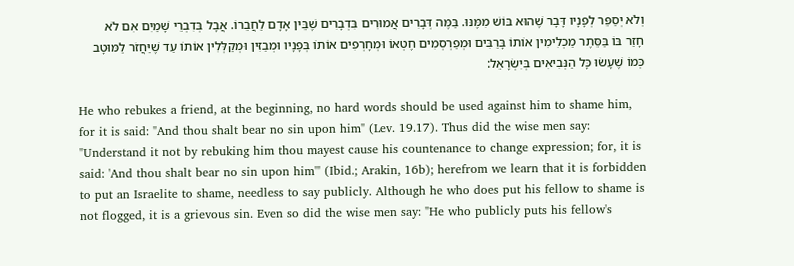וְלֹא יְסַפֵּר לְפָנָיו דָּבָר שֶׁהוּא בּוֹשׁ מִמֶּנּוּ. בַּמֶּה דְּבָרִים אֲמוּרִים בִּדְבָרִים שֶׁבֵּין אָדָם לַחֲבֵרוֹ. אֲבָל בְּדִבְרֵי שָׁמַיִם אִם לֹא חָזַר בּוֹ בַּסֵּתֶר מַכְלִימִין אוֹתוֹ בָּרַבִּים וּמְפַרְסְמִים חֶטְאוֹ וּמְחָרְפִים אוֹתוֹ בְּפָנָיו וּמְבַזִּין וּמְקַלְּלִין אוֹתוֹ עַד שֶׁיַּחֲזֹר לַמּוּטָב כְּמוֹ שֶׁעָשׂוּ כָּל הַנְּבִיאִים בְּיִשְׂרָאֵל:

He who rebukes a friend, at the beginning, no hard words should be used against him to shame him, for it is said: "And thou shalt bear no sin upon him" (Lev. 19.17). Thus did the wise men say: "Understand it not by rebuking him thou mayest cause his countenance to change expression; for, it is said: 'And thou shalt bear no sin upon him'" (Ibid.; Arakin, 16b); herefrom we learn that it is forbidden to put an Israelite to shame, needless to say publicly. Although he who does put his fellow to shame is not flogged, it is a grievous sin. Even so did the wise men say: "He who publicly puts his fellow's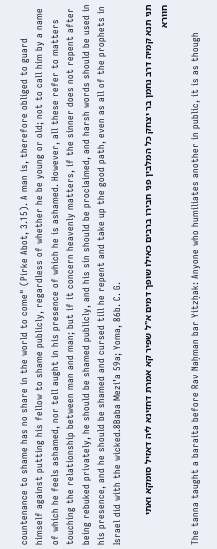countenance to shame has no share in the world to come" (Pirke Abot, 3.15). A man is, therefore obliged to guard himself against putting his fellow to shame publicly, regardless of whether he be young or old; not to call him by a name of which he feels ashamed, nor tell aught in his presence of which he is ashamed. However, all these refer to matters touching the relationship between man and man; but if it concern heavenly matters, if the sinner does not repent after being rebuked privately, he should be shamed publicly, and his sin should be proclaimed, and harsh words should be used in his presence, and he should be shamed and cursed till he repent and take up the good path, even as all of the prophets in Israel did with the wicked.8Baba Mezi’a 59a; Yoma, 86b. C. G.

תני תנא קמיה דרב נחמן בר יצחק כל המלבין פני חבירו ברבים כאילו שופך דמים א"ל שפיר קא אמרת דחזינא ליה דאזיל סומקא ואתי חוורא

The tanna taught a baraita before Rav Naḥman bar Yitzḥak: Anyone who humiliates another in public, it is as though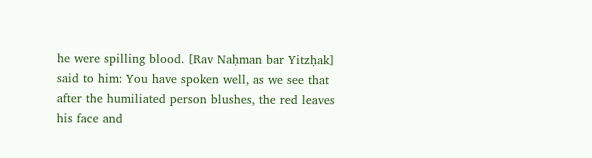he were spilling blood. [Rav Naḥman bar Yitzḥak] said to him: You have spoken well, as we see that after the humiliated person blushes, the red leaves his face and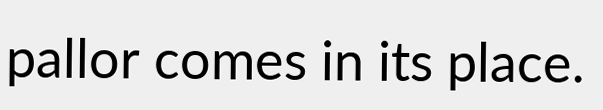pallor comes in its place.